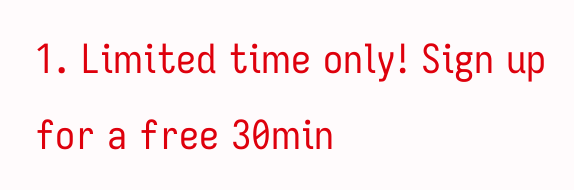1. Limited time only! Sign up for a free 30min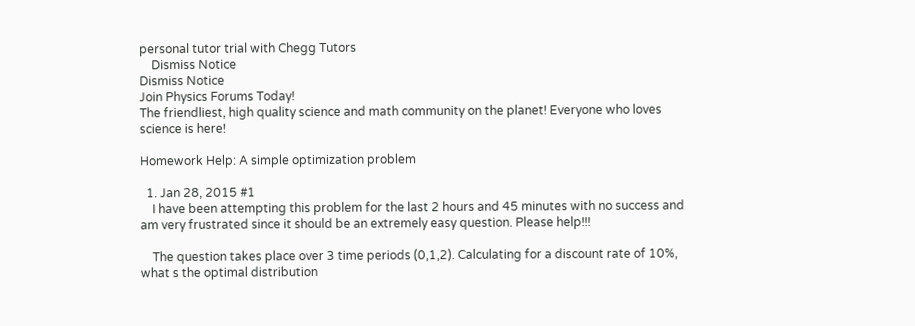personal tutor trial with Chegg Tutors
    Dismiss Notice
Dismiss Notice
Join Physics Forums Today!
The friendliest, high quality science and math community on the planet! Everyone who loves science is here!

Homework Help: A simple optimization problem

  1. Jan 28, 2015 #1
    I have been attempting this problem for the last 2 hours and 45 minutes with no success and am very frustrated since it should be an extremely easy question. Please help!!!

    The question takes place over 3 time periods (0,1,2). Calculating for a discount rate of 10%, what s the optimal distribution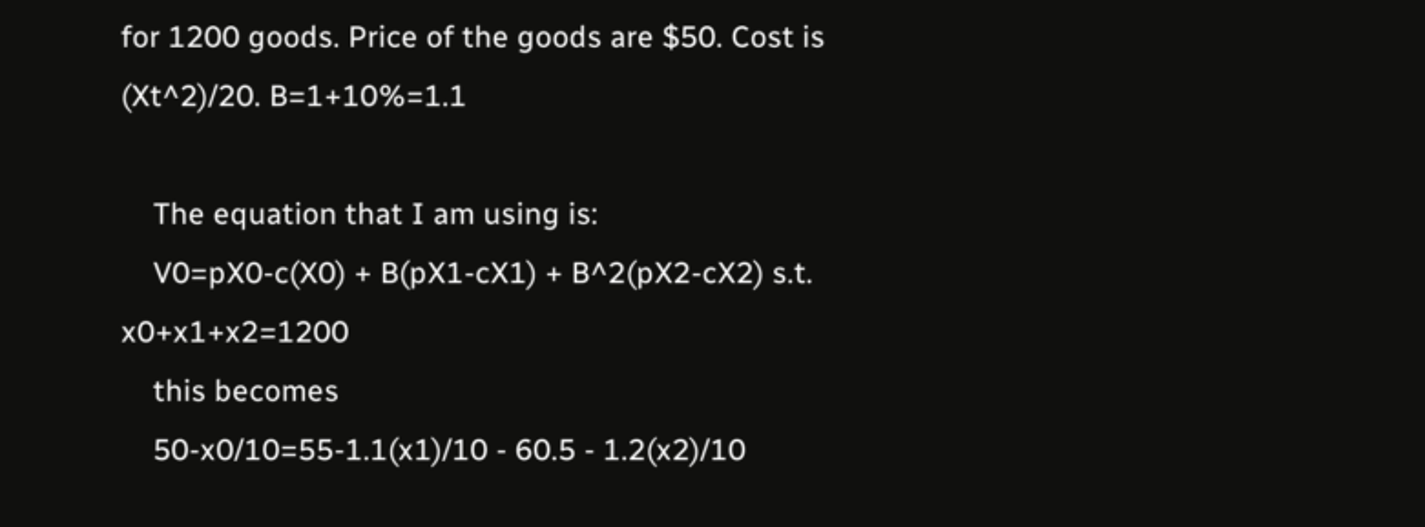for 1200 goods. Price of the goods are $50. Cost is (Xt^2)/20. B=1+10%=1.1

    The equation that I am using is:
    V0=pX0-c(X0) + B(pX1-cX1) + B^2(pX2-cX2) s.t. x0+x1+x2=1200
    this becomes
    50-x0/10=55-1.1(x1)/10 - 60.5 - 1.2(x2)/10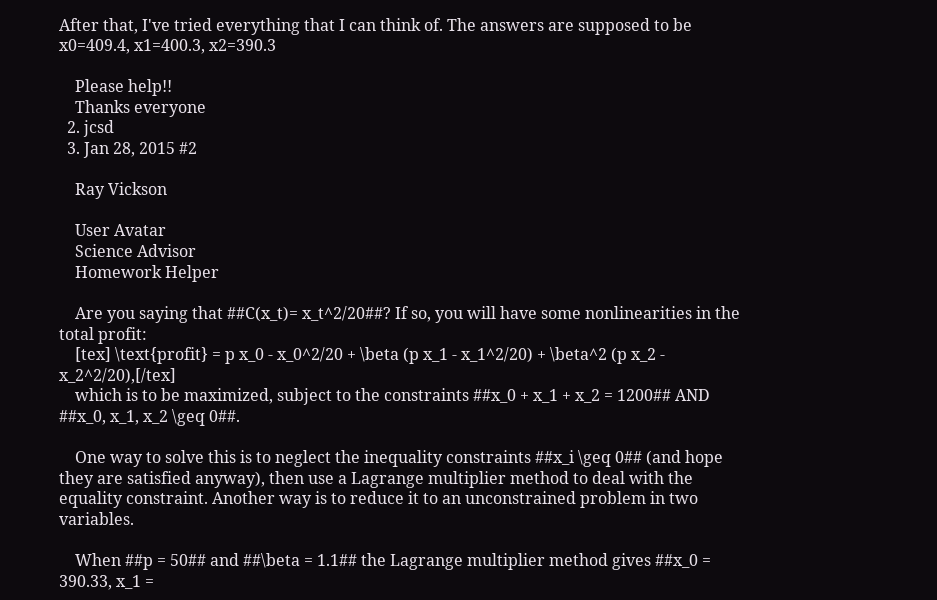After that, I've tried everything that I can think of. The answers are supposed to be x0=409.4, x1=400.3, x2=390.3

    Please help!!
    Thanks everyone
  2. jcsd
  3. Jan 28, 2015 #2

    Ray Vickson

    User Avatar
    Science Advisor
    Homework Helper

    Are you saying that ##C(x_t)= x_t^2/20##? If so, you will have some nonlinearities in the total profit:
    [tex] \text{profit} = p x_0 - x_0^2/20 + \beta (p x_1 - x_1^2/20) + \beta^2 (p x_2 - x_2^2/20),[/tex]
    which is to be maximized, subject to the constraints ##x_0 + x_1 + x_2 = 1200## AND ##x_0, x_1, x_2 \geq 0##.

    One way to solve this is to neglect the inequality constraints ##x_i \geq 0## (and hope they are satisfied anyway), then use a Lagrange multiplier method to deal with the equality constraint. Another way is to reduce it to an unconstrained problem in two variables.

    When ##p = 50## and ##\beta = 1.1## the Lagrange multiplier method gives ##x_0 = 390.33, x_1 =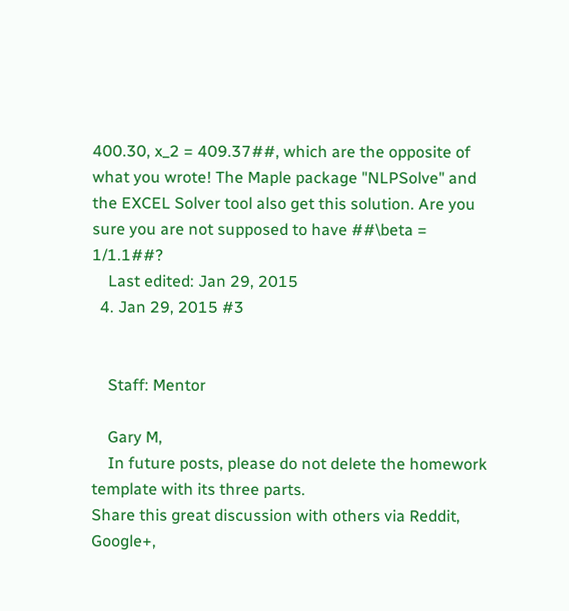400.30, x_2 = 409.37##, which are the opposite of what you wrote! The Maple package "NLPSolve" and the EXCEL Solver tool also get this solution. Are you sure you are not supposed to have ##\beta = 1/1.1##?
    Last edited: Jan 29, 2015
  4. Jan 29, 2015 #3


    Staff: Mentor

    Gary M,
    In future posts, please do not delete the homework template with its three parts.
Share this great discussion with others via Reddit, Google+,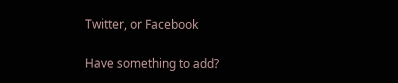Twitter, or Facebook

Have something to add?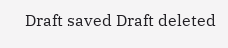Draft saved Draft deleted